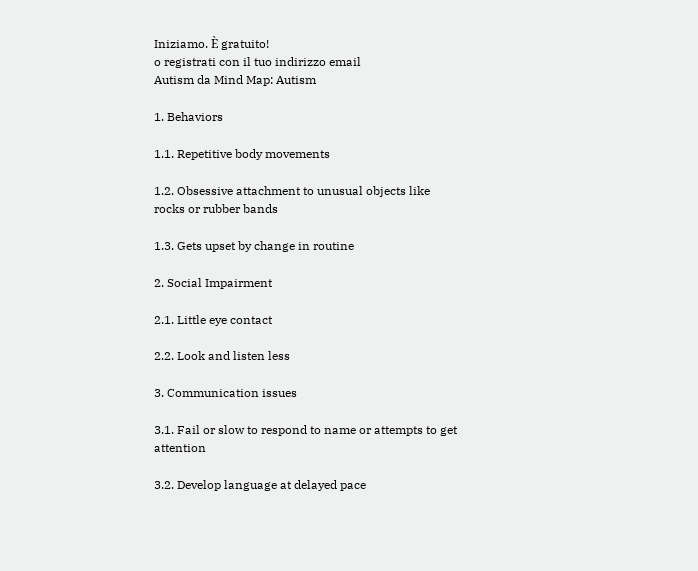Iniziamo. È gratuito!
o registrati con il tuo indirizzo email
Autism da Mind Map: Autism

1. Behaviors

1.1. Repetitive body movements

1.2. Obsessive attachment to unusual objects like rocks or rubber bands

1.3. Gets upset by change in routine

2. Social Impairment

2.1. Little eye contact

2.2. Look and listen less

3. Communication issues

3.1. Fail or slow to respond to name or attempts to get attention

3.2. Develop language at delayed pace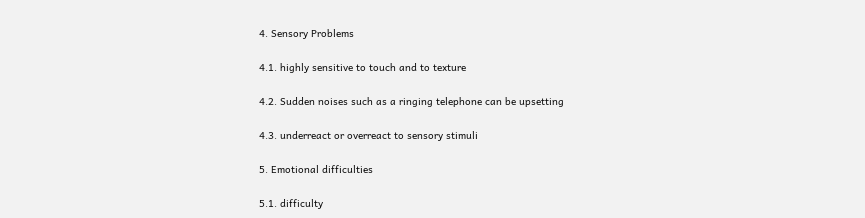4. Sensory Problems

4.1. highly sensitive to touch and to texture

4.2. Sudden noises such as a ringing telephone can be upsetting

4.3. underreact or overreact to sensory stimuli

5. Emotional difficulties

5.1. difficulty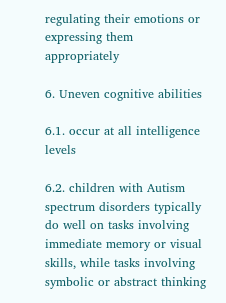regulating their emotions or expressing them appropriately

6. Uneven cognitive abilities

6.1. occur at all intelligence levels

6.2. children with Autism spectrum disorders typically do well on tasks involving immediate memory or visual skills, while tasks involving symbolic or abstract thinking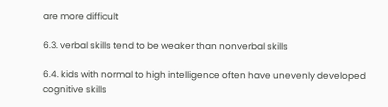are more difficult

6.3. verbal skills tend to be weaker than nonverbal skills

6.4. kids with normal to high intelligence often have unevenly developed cognitive skills